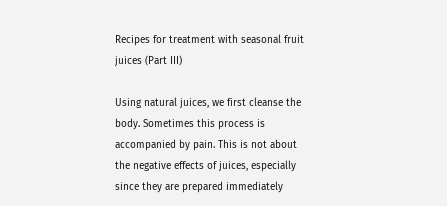Recipes for treatment with seasonal fruit juices (Part III)

Using natural juices, we first cleanse the body. Sometimes this process is accompanied by pain. This is not about the negative effects of juices, especially since they are prepared immediately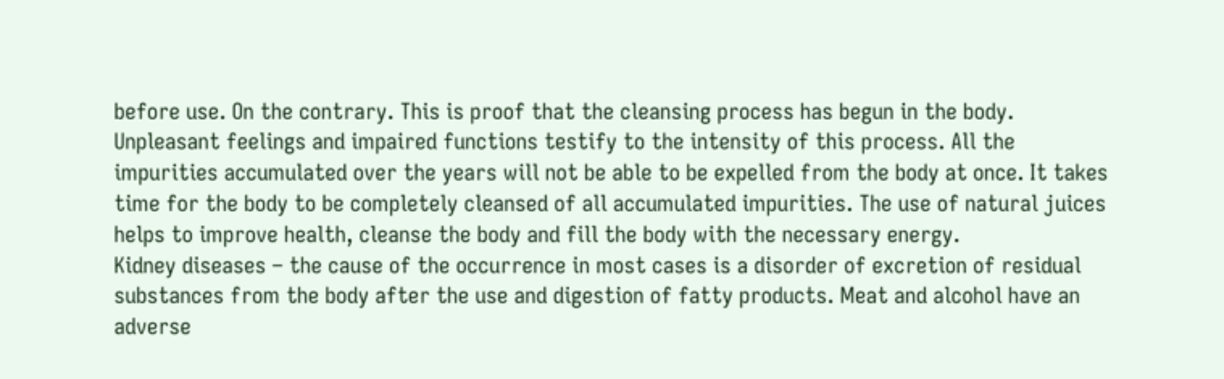before use. On the contrary. This is proof that the cleansing process has begun in the body. Unpleasant feelings and impaired functions testify to the intensity of this process. All the impurities accumulated over the years will not be able to be expelled from the body at once. It takes time for the body to be completely cleansed of all accumulated impurities. The use of natural juices helps to improve health, cleanse the body and fill the body with the necessary energy.
Kidney diseases – the cause of the occurrence in most cases is a disorder of excretion of residual substances from the body after the use and digestion of fatty products. Meat and alcohol have an adverse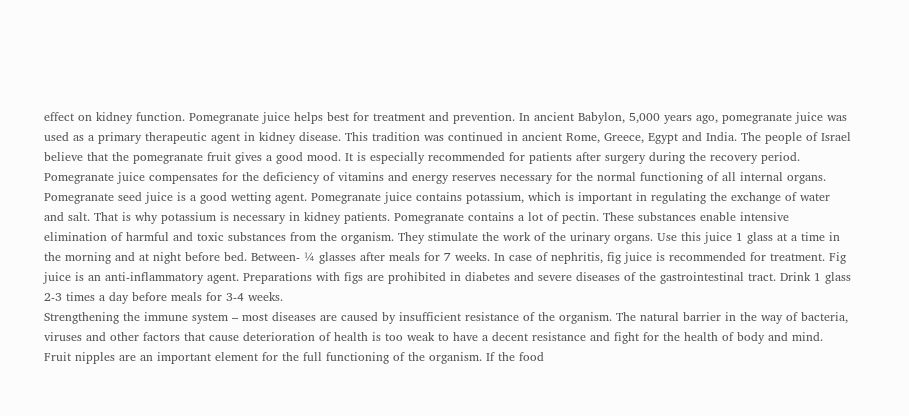effect on kidney function. Pomegranate juice helps best for treatment and prevention. In ancient Babylon, 5,000 years ago, pomegranate juice was used as a primary therapeutic agent in kidney disease. This tradition was continued in ancient Rome, Greece, Egypt and India. The people of Israel believe that the pomegranate fruit gives a good mood. It is especially recommended for patients after surgery during the recovery period. Pomegranate juice compensates for the deficiency of vitamins and energy reserves necessary for the normal functioning of all internal organs. Pomegranate seed juice is a good wetting agent. Pomegranate juice contains potassium, which is important in regulating the exchange of water and salt. That is why potassium is necessary in kidney patients. Pomegranate contains a lot of pectin. These substances enable intensive elimination of harmful and toxic substances from the organism. They stimulate the work of the urinary organs. Use this juice 1 glass at a time in the morning and at night before bed. Between- ¼ glasses after meals for 7 weeks. In case of nephritis, fig juice is recommended for treatment. Fig juice is an anti-inflammatory agent. Preparations with figs are prohibited in diabetes and severe diseases of the gastrointestinal tract. Drink 1 glass 2-3 times a day before meals for 3-4 weeks.
Strengthening the immune system – most diseases are caused by insufficient resistance of the organism. The natural barrier in the way of bacteria, viruses and other factors that cause deterioration of health is too weak to have a decent resistance and fight for the health of body and mind. Fruit nipples are an important element for the full functioning of the organism. If the food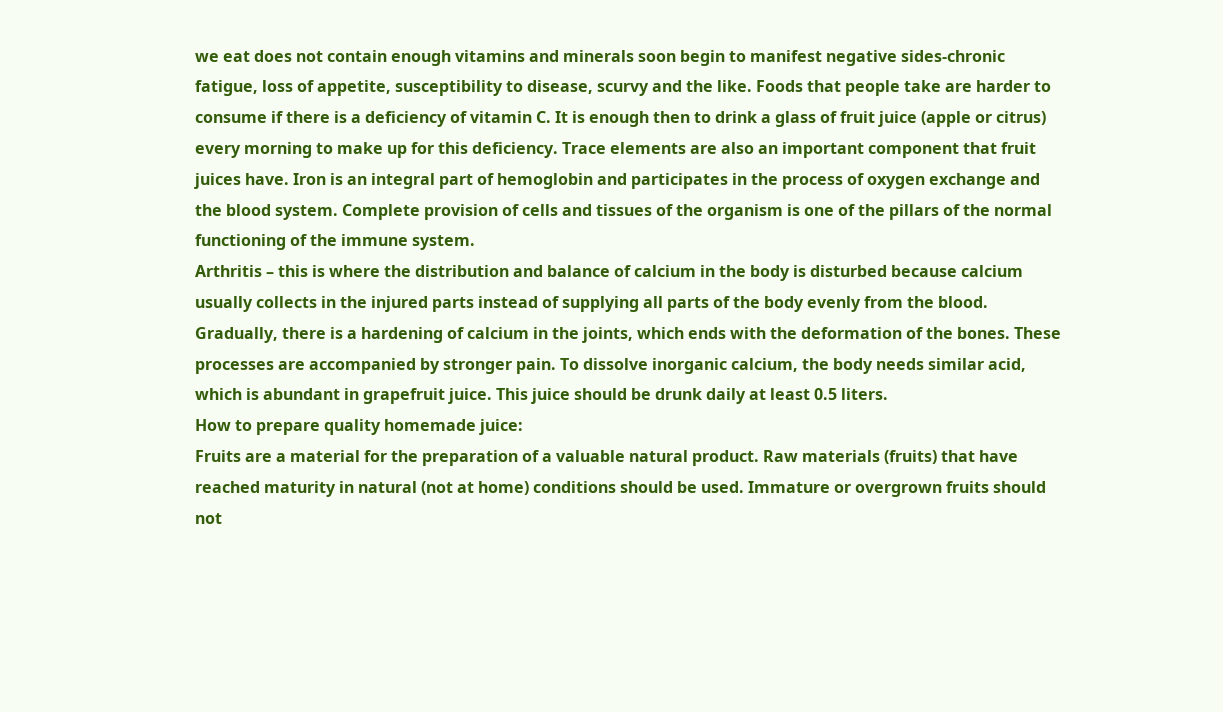we eat does not contain enough vitamins and minerals soon begin to manifest negative sides-chronic fatigue, loss of appetite, susceptibility to disease, scurvy and the like. Foods that people take are harder to consume if there is a deficiency of vitamin C. It is enough then to drink a glass of fruit juice (apple or citrus) every morning to make up for this deficiency. Trace elements are also an important component that fruit juices have. Iron is an integral part of hemoglobin and participates in the process of oxygen exchange and the blood system. Complete provision of cells and tissues of the organism is one of the pillars of the normal functioning of the immune system.
Arthritis – this is where the distribution and balance of calcium in the body is disturbed because calcium usually collects in the injured parts instead of supplying all parts of the body evenly from the blood. Gradually, there is a hardening of calcium in the joints, which ends with the deformation of the bones. These processes are accompanied by stronger pain. To dissolve inorganic calcium, the body needs similar acid, which is abundant in grapefruit juice. This juice should be drunk daily at least 0.5 liters.
How to prepare quality homemade juice:
Fruits are a material for the preparation of a valuable natural product. Raw materials (fruits) that have reached maturity in natural (not at home) conditions should be used. Immature or overgrown fruits should not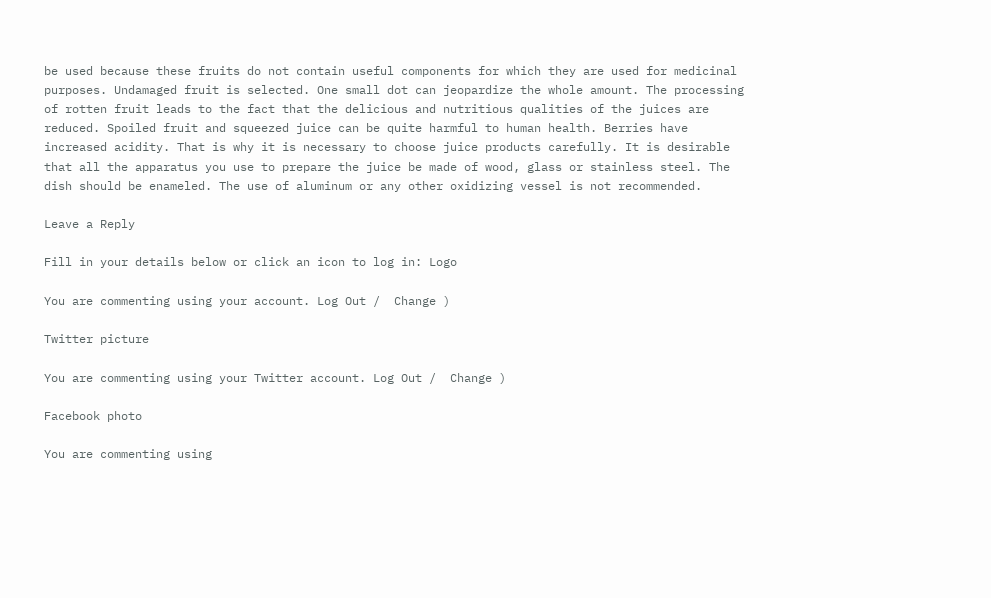be used because these fruits do not contain useful components for which they are used for medicinal purposes. Undamaged fruit is selected. One small dot can jeopardize the whole amount. The processing of rotten fruit leads to the fact that the delicious and nutritious qualities of the juices are reduced. Spoiled fruit and squeezed juice can be quite harmful to human health. Berries have increased acidity. That is why it is necessary to choose juice products carefully. It is desirable that all the apparatus you use to prepare the juice be made of wood, glass or stainless steel. The dish should be enameled. The use of aluminum or any other oxidizing vessel is not recommended.

Leave a Reply

Fill in your details below or click an icon to log in: Logo

You are commenting using your account. Log Out /  Change )

Twitter picture

You are commenting using your Twitter account. Log Out /  Change )

Facebook photo

You are commenting using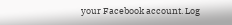your Facebook account. Log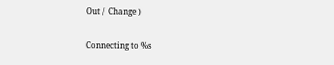Out /  Change )

Connecting to %s